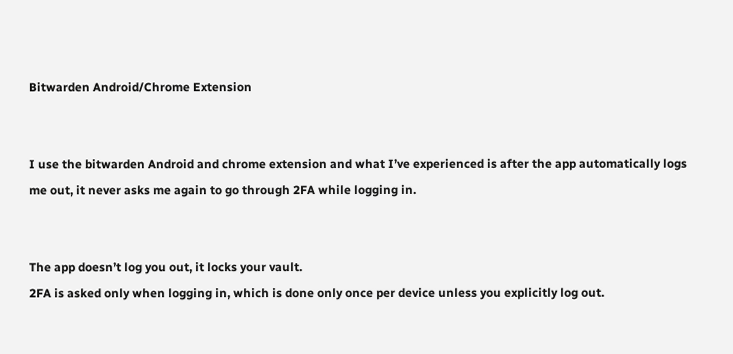Bitwarden Android/Chrome Extension


I use the bitwarden Android and chrome extension and what I’ve experienced is after the app automatically logs me out, it never asks me again to go through 2FA while logging in.


The app doesn’t log you out, it locks your vault.
2FA is asked only when logging in, which is done only once per device unless you explicitly log out.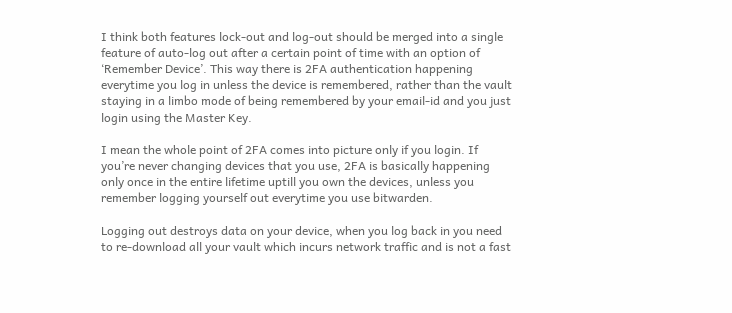I think both features lock-out and log-out should be merged into a single feature of auto-log out after a certain point of time with an option of ‘Remember Device’. This way there is 2FA authentication happening everytime you log in unless the device is remembered, rather than the vault staying in a limbo mode of being remembered by your email-id and you just login using the Master Key.

I mean the whole point of 2FA comes into picture only if you login. If you’re never changing devices that you use, 2FA is basically happening only once in the entire lifetime uptill you own the devices, unless you remember logging yourself out everytime you use bitwarden.

Logging out destroys data on your device, when you log back in you need to re-download all your vault which incurs network traffic and is not a fast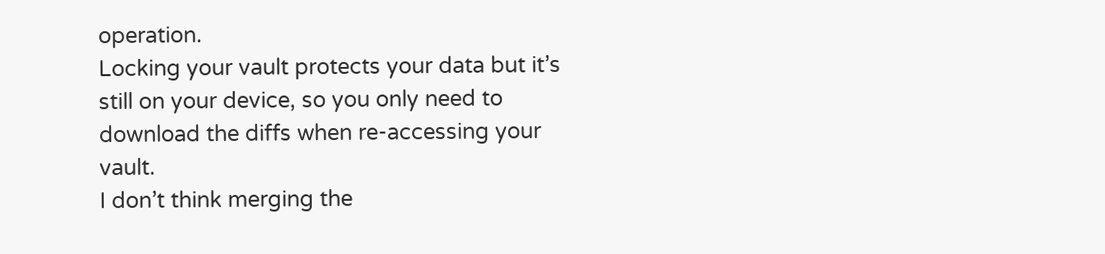operation.
Locking your vault protects your data but it’s still on your device, so you only need to download the diffs when re-accessing your vault.
I don’t think merging the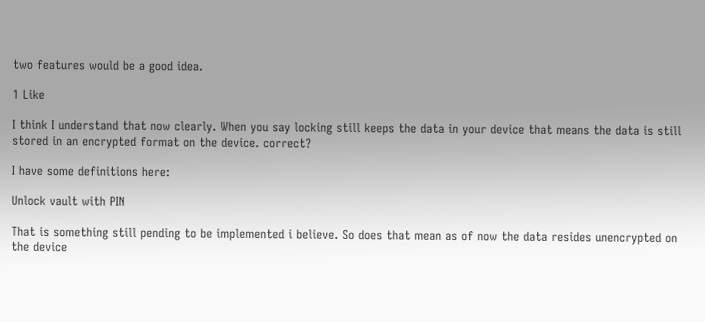two features would be a good idea.

1 Like

I think I understand that now clearly. When you say locking still keeps the data in your device that means the data is still stored in an encrypted format on the device. correct?

I have some definitions here:

Unlock vault with PIN

That is something still pending to be implemented i believe. So does that mean as of now the data resides unencrypted on the device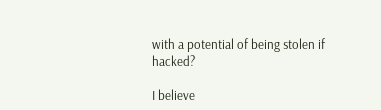with a potential of being stolen if hacked?

I believe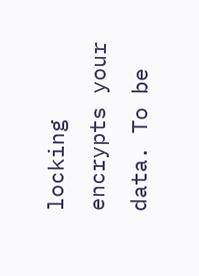locking encrypts your data. To be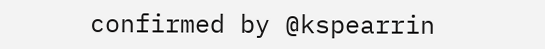confirmed by @kspearrin